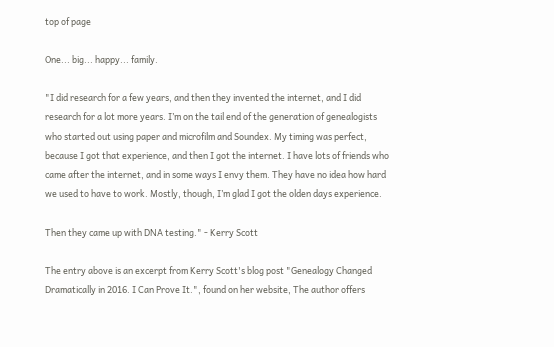top of page

One... big... happy... family.

"I did research for a few years, and then they invented the internet, and I did research for a lot more years. I’m on the tail end of the generation of genealogists who started out using paper and microfilm and Soundex. My timing was perfect, because I got that experience, and then I got the internet. I have lots of friends who came after the internet, and in some ways I envy them. They have no idea how hard we used to have to work. Mostly, though, I’m glad I got the olden days experience.

Then they came up with DNA testing." - Kerry Scott

The entry above is an excerpt from Kerry Scott's blog post "Genealogy Changed Dramatically in 2016. I Can Prove It.", found on her website, The author offers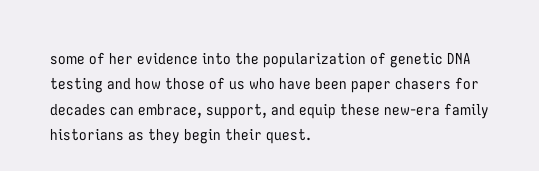some of her evidence into the popularization of genetic DNA testing and how those of us who have been paper chasers for decades can embrace, support, and equip these new-era family historians as they begin their quest.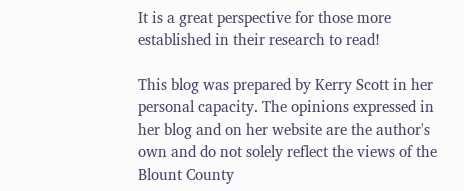It is a great perspective for those more established in their research to read!

This blog was prepared by Kerry Scott in her personal capacity. The opinions expressed in her blog and on her website are the author's own and do not solely reflect the views of the Blount County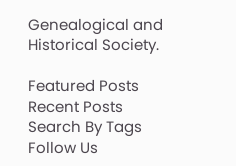Genealogical and Historical Society.

Featured Posts
Recent Posts
Search By Tags
Follow Us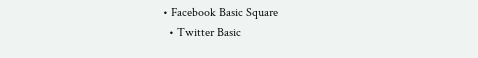• Facebook Basic Square
  • Twitter Basic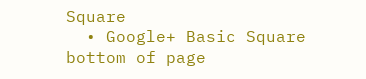Square
  • Google+ Basic Square
bottom of page